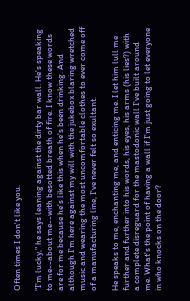Often times I don't like you.

"I'm lucky," he says leaning against the dirty bar wall. He's speaking to me--about me--with besotted breath of fire. I know these words are for me because he's like this when he's been drinking. And although I'm here against my will with the jukebox blaring wretched music and wearing the most uncomfortable clothes to ever come off of a manufacturing line, I've never felt so exultant.

He speaks to me, enchanting me, and enticing me. I let him lull me further and further into his words, his eyes, his arms (his lies?) with a complete disreguard for the mastodonic wall I've built around me. What's the point of having a wall if I'm just going to let everyone in who knocks on the door?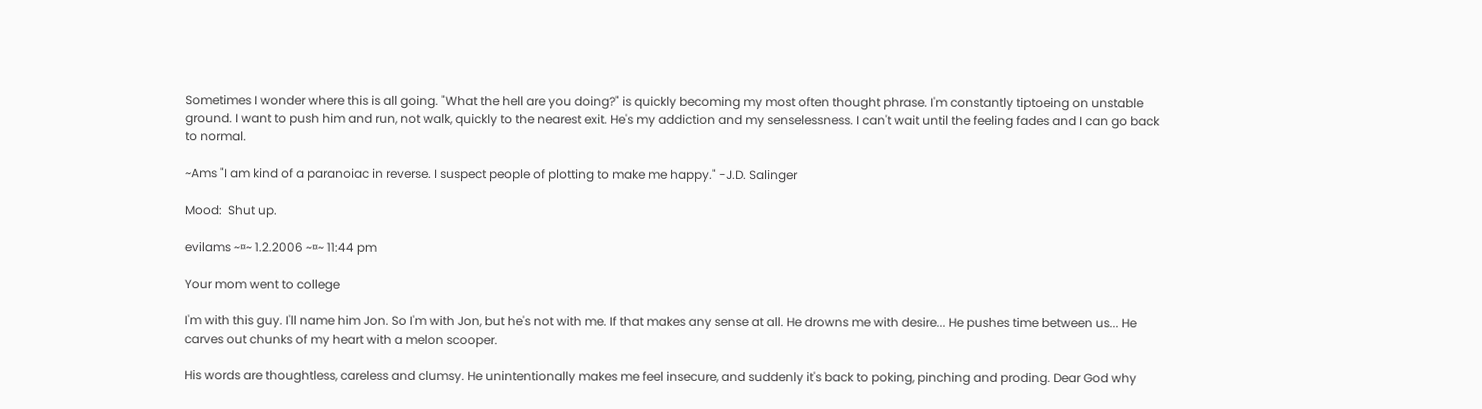Sometimes I wonder where this is all going. "What the hell are you doing?" is quickly becoming my most often thought phrase. I'm constantly tiptoeing on unstable ground. I want to push him and run, not walk, quickly to the nearest exit. He's my addiction and my senselessness. I can't wait until the feeling fades and I can go back to normal.

~Ams "I am kind of a paranoiac in reverse. I suspect people of plotting to make me happy." -J.D. Salinger

Mood:  Shut up.

evilams ~¤~ 1.2.2006 ~¤~ 11:44 pm

Your mom went to college

I'm with this guy. I'll name him Jon. So I'm with Jon, but he's not with me. If that makes any sense at all. He drowns me with desire... He pushes time between us... He carves out chunks of my heart with a melon scooper.

His words are thoughtless, careless and clumsy. He unintentionally makes me feel insecure, and suddenly it's back to poking, pinching and proding. Dear God why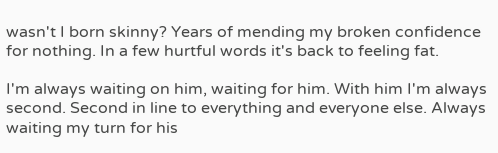wasn't I born skinny? Years of mending my broken confidence for nothing. In a few hurtful words it's back to feeling fat.

I'm always waiting on him, waiting for him. With him I'm always second. Second in line to everything and everyone else. Always waiting my turn for his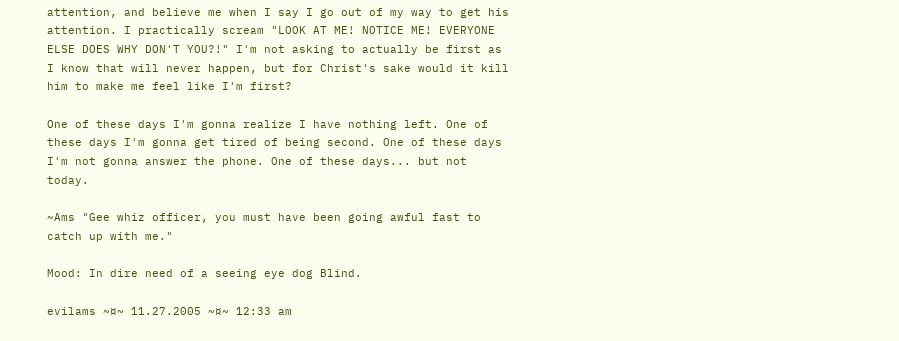attention, and believe me when I say I go out of my way to get his attention. I practically scream "LOOK AT ME! NOTICE ME! EVERYONE ELSE DOES WHY DON'T YOU?!" I'm not asking to actually be first as I know that will never happen, but for Christ's sake would it kill him to make me feel like I'm first?

One of these days I'm gonna realize I have nothing left. One of these days I'm gonna get tired of being second. One of these days I'm not gonna answer the phone. One of these days... but not today.

~Ams "Gee whiz officer, you must have been going awful fast to catch up with me."

Mood: In dire need of a seeing eye dog Blind.

evilams ~¤~ 11.27.2005 ~¤~ 12:33 am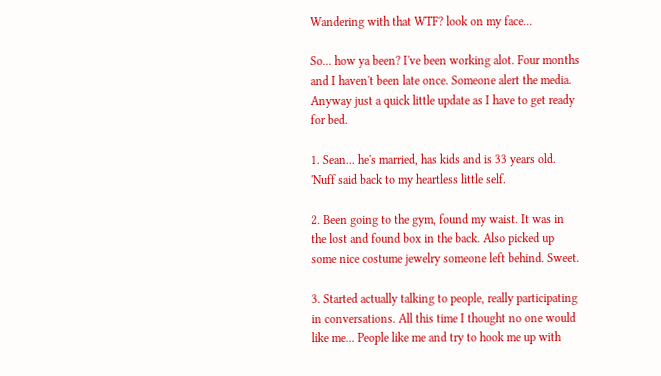Wandering with that WTF? look on my face...

So... how ya been? I've been working alot. Four months and I haven't been late once. Someone alert the media. Anyway just a quick little update as I have to get ready for bed.

1. Sean... he's married, has kids and is 33 years old. 'Nuff said back to my heartless little self.

2. Been going to the gym, found my waist. It was in the lost and found box in the back. Also picked up some nice costume jewelry someone left behind. Sweet.

3. Started actually talking to people, really participating in conversations. All this time I thought no one would like me... People like me and try to hook me up with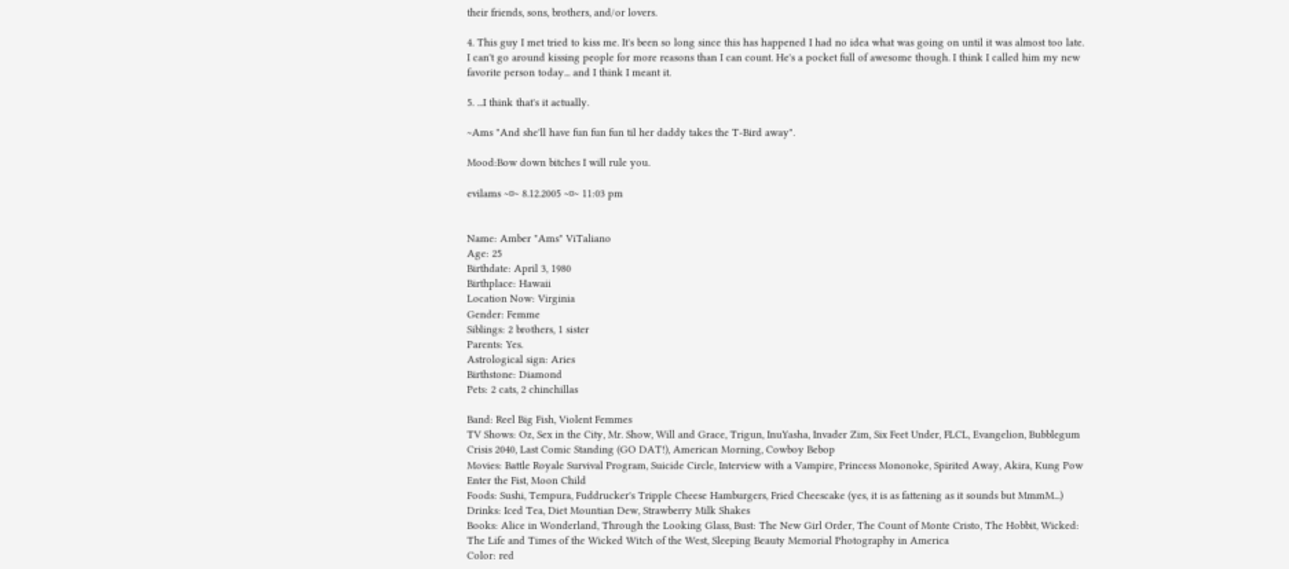their friends, sons, brothers, and/or lovers.

4. This guy I met tried to kiss me. It's been so long since this has happened I had no idea what was going on until it was almost too late. I can't go around kissing people for more reasons than I can count. He's a pocket full of awesome though. I think I called him my new favorite person today... and I think I meant it.

5. ...I think that's it actually.

~Ams "And she'll have fun fun fun til her daddy takes the T-Bird away".

Mood:Bow down bitches I will rule you.

evilams ~¤~ 8.12.2005 ~¤~ 11:03 pm


Name: Amber "Ams" ViTaliano
Age: 25
Birthdate: April 3, 1980
Birthplace: Hawaii
Location Now: Virginia
Gender: Femme
Siblings: 2 brothers, 1 sister
Parents: Yes.
Astrological sign: Aries
Birthstone: Diamond
Pets: 2 cats, 2 chinchillas

Band: Reel Big Fish, Violent Femmes
TV Shows: Oz, Sex in the City, Mr. Show, Will and Grace, Trigun, InuYasha, Invader Zim, Six Feet Under, FLCL, Evangelion, Bubblegum Crisis 2040, Last Comic Standing (GO DAT!), American Morning, Cowboy Bebop
Movies: Battle Royale Survival Program, Suicide Circle, Interview with a Vampire, Princess Mononoke, Spirited Away, Akira, Kung Pow Enter the Fist, Moon Child
Foods: Sushi, Tempura, Fuddrucker's Tripple Cheese Hamburgers, Fried Cheescake (yes, it is as fattening as it sounds but MmmM...)
Drinks: Iced Tea, Diet Mountian Dew, Strawberry Milk Shakes
Books: Alice in Wonderland, Through the Looking Glass, Bust: The New Girl Order, The Count of Monte Cristo, The Hobbit, Wicked: The Life and Times of the Wicked Witch of the West, Sleeping Beauty Memorial Photography in America
Color: red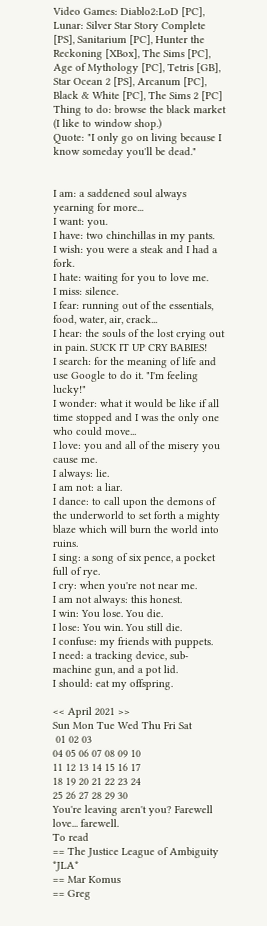Video Games: Diablo2:LoD [PC], Lunar: Silver Star Story Complete [PS], Sanitarium [PC], Hunter the Reckoning [XBox], The Sims [PC], Age of Mythology [PC], Tetris [GB], Star Ocean 2 [PS], Arcanum [PC], Black & White [PC], The Sims 2 [PC]
Thing to do: browse the black market (I like to window shop.)
Quote: "I only go on living because I know someday you'll be dead."


I am: a saddened soul always yearning for more...
I want: you.
I have: two chinchillas in my pants.
I wish: you were a steak and I had a fork.
I hate: waiting for you to love me.
I miss: silence.
I fear: running out of the essentials, food, water, air, crack...
I hear: the souls of the lost crying out in pain. SUCK IT UP CRY BABIES!
I search: for the meaning of life and use Google to do it. "I'm feeling lucky!"
I wonder: what it would be like if all time stopped and I was the only one who could move...
I love: you and all of the misery you cause me.
I always: lie.
I am not: a liar.
I dance: to call upon the demons of the underworld to set forth a mighty blaze which will burn the world into ruins.
I sing: a song of six pence, a pocket full of rye.
I cry: when you're not near me.
I am not always: this honest.
I win: You lose. You die.
I lose: You win. You still die.
I confuse: my friends with puppets.
I need: a tracking device, sub-machine gun, and a pot lid.
I should: eat my offspring.

<< April 2021 >>
Sun Mon Tue Wed Thu Fri Sat
 01 02 03
04 05 06 07 08 09 10
11 12 13 14 15 16 17
18 19 20 21 22 23 24
25 26 27 28 29 30
You're leaving aren't you? Farewell love... farewell.
To read
== The Justice League of Ambiguity *JLA*
== Mar Komus
== Greg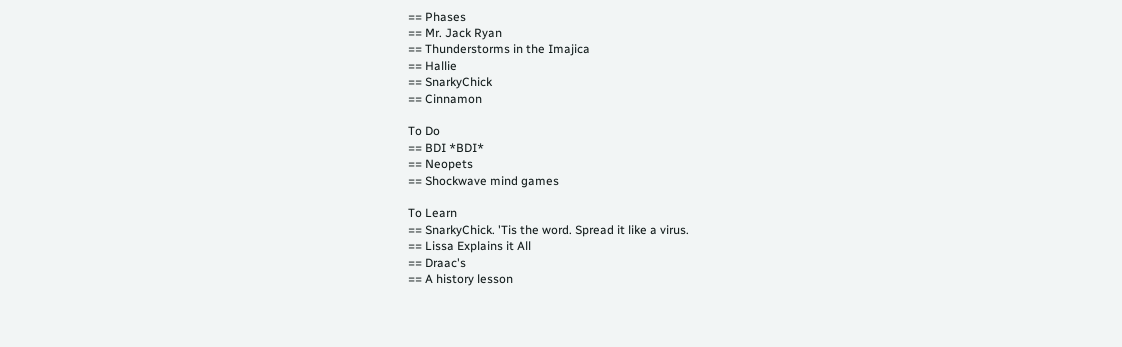== Phases
== Mr. Jack Ryan
== Thunderstorms in the Imajica
== Hallie
== SnarkyChick
== Cinnamon

To Do
== BDI *BDI*
== Neopets
== Shockwave mind games

To Learn
== SnarkyChick. 'Tis the word. Spread it like a virus.
== Lissa Explains it All
== Draac's
== A history lesson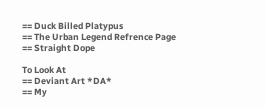== Duck Billed Platypus
== The Urban Legend Refrence Page
== Straight Dope

To Look At
== Deviant Art *DA*
== My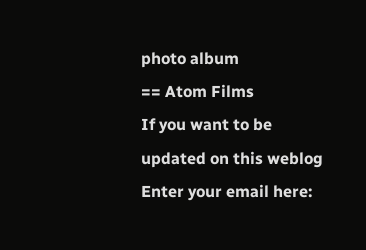photo album
== Atom Films
If you want to be updated on this weblog Enter your email here: